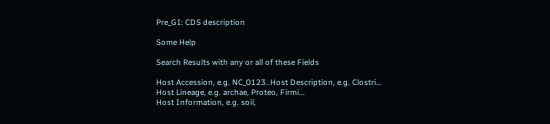Pre_GI: CDS description

Some Help

Search Results with any or all of these Fields

Host Accession, e.g. NC_0123..Host Description, e.g. Clostri...
Host Lineage, e.g. archae, Proteo, Firmi...
Host Information, e.g. soil,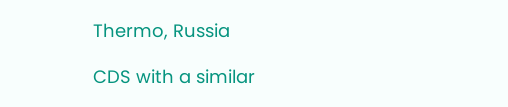Thermo, Russia

CDS with a similar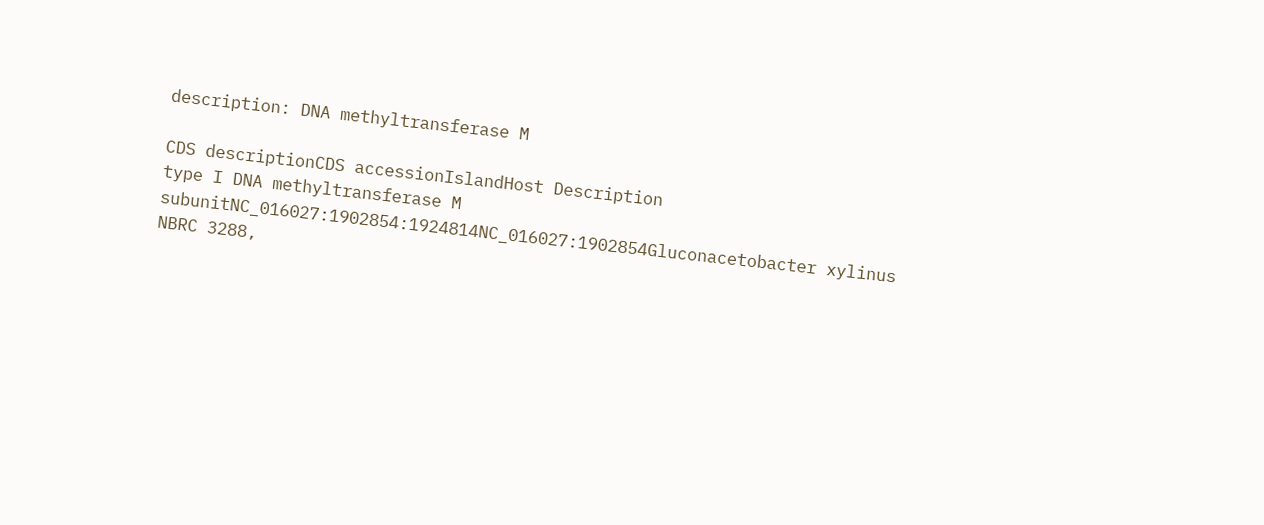description: DNA methyltransferase M

CDS descriptionCDS accessionIslandHost Description
type I DNA methyltransferase M subunitNC_016027:1902854:1924814NC_016027:1902854Gluconacetobacter xylinus NBRC 3288,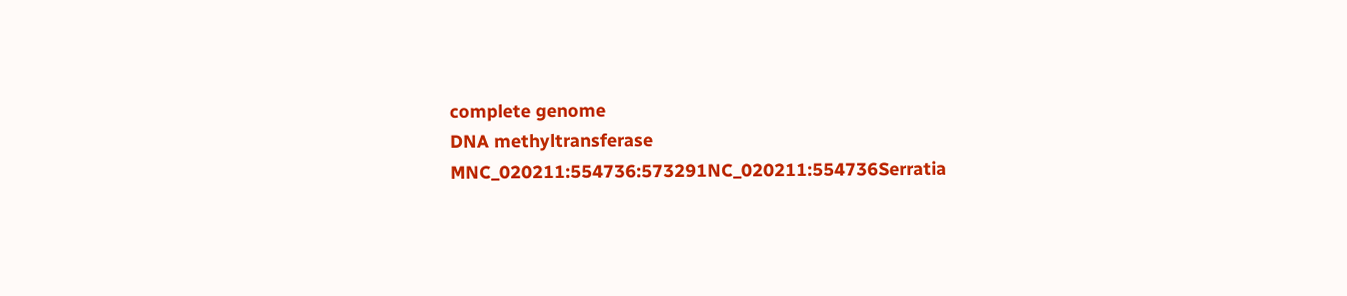complete genome
DNA methyltransferase MNC_020211:554736:573291NC_020211:554736Serratia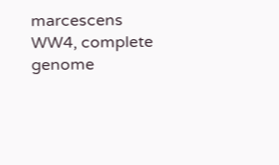marcescens WW4, complete genome